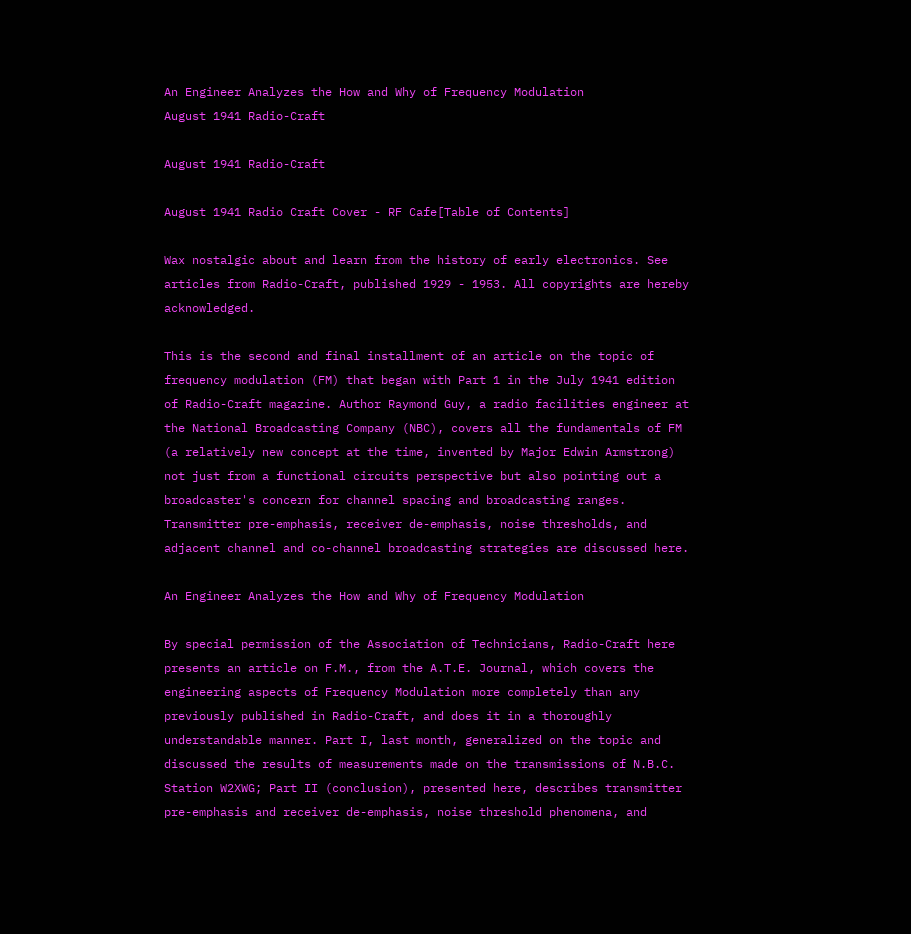An Engineer Analyzes the How and Why of Frequency Modulation
August 1941 Radio-Craft

August 1941 Radio-Craft

August 1941 Radio Craft Cover - RF Cafe[Table of Contents]

Wax nostalgic about and learn from the history of early electronics. See articles from Radio-Craft, published 1929 - 1953. All copyrights are hereby acknowledged.

This is the second and final installment of an article on the topic of frequency modulation (FM) that began with Part 1 in the July 1941 edition of Radio-Craft magazine. Author Raymond Guy, a radio facilities engineer at the National Broadcasting Company (NBC), covers all the fundamentals of FM (a relatively new concept at the time, invented by Major Edwin Armstrong) not just from a functional circuits perspective but also pointing out a broadcaster's concern for channel spacing and broadcasting ranges. Transmitter pre-emphasis, receiver de-emphasis, noise thresholds, and adjacent channel and co-channel broadcasting strategies are discussed here.

An Engineer Analyzes the How and Why of Frequency Modulation

By special permission of the Association of Technicians, Radio-Craft here presents an article on F.M., from the A.T.E. Journal, which covers the engineering aspects of Frequency Modulation more completely than any previously published in Radio-Craft, and does it in a thoroughly understandable manner. Part I, last month, generalized on the topic and discussed the results of measurements made on the transmissions of N.B.C. Station W2XWG; Part II (conclusion), presented here, describes transmitter pre-emphasis and receiver de-emphasis, noise threshold phenomena, and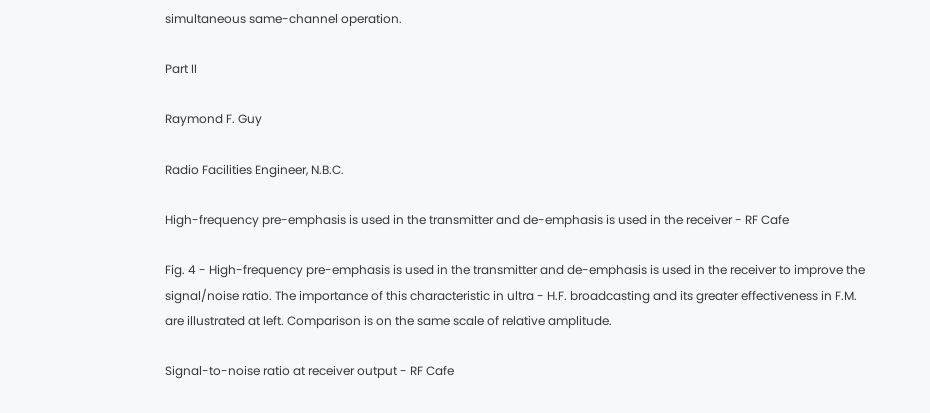simultaneous same-channel operation.

Part II

Raymond F. Guy

Radio Facilities Engineer, N.B.C.

High-frequency pre-emphasis is used in the transmitter and de-emphasis is used in the receiver - RF Cafe

Fig. 4 - High-frequency pre-emphasis is used in the transmitter and de-emphasis is used in the receiver to improve the signal/noise ratio. The importance of this characteristic in ultra - H.F. broadcasting and its greater effectiveness in F.M. are illustrated at left. Comparison is on the same scale of relative amplitude.

Signal-to-noise ratio at receiver output - RF Cafe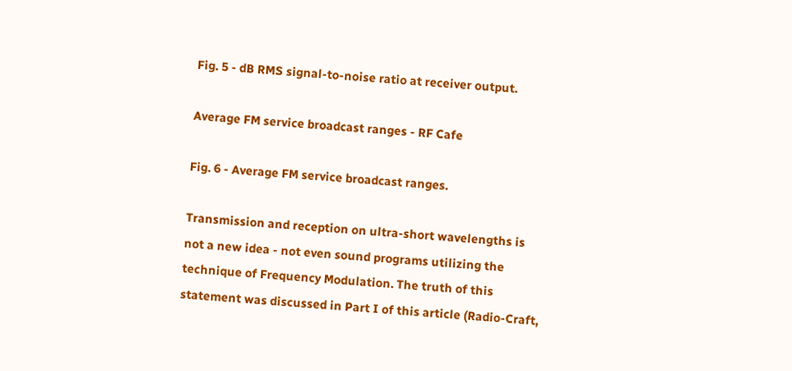Fig. 5 - dB RMS signal-to-noise ratio at receiver output.

Average FM service broadcast ranges - RF Cafe

Fig. 6 - Average FM service broadcast ranges.

Transmission and reception on ultra-short wavelengths is not a new idea - not even sound programs utilizing the technique of Frequency Modulation. The truth of this statement was discussed in Part I of this article (Radio-Craft,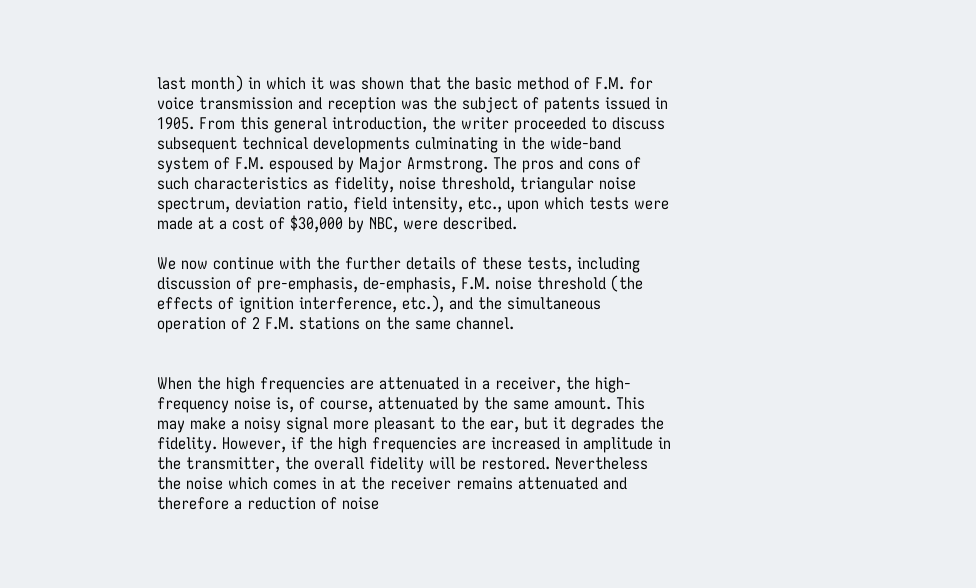last month) in which it was shown that the basic method of F.M. for voice transmission and reception was the subject of patents issued in 1905. From this general introduction, the writer proceeded to discuss subsequent technical developments culminating in the wide-band system of F.M. espoused by Major Armstrong. The pros and cons of such characteristics as fidelity, noise threshold, triangular noise spectrum, deviation ratio, field intensity, etc., upon which tests were made at a cost of $30,000 by NBC, were described.

We now continue with the further details of these tests, including discussion of pre-emphasis, de-emphasis, F.M. noise threshold (the effects of ignition interference, etc.), and the simultaneous operation of 2 F.M. stations on the same channel.


When the high frequencies are attenuated in a receiver, the high-frequency noise is, of course, attenuated by the same amount. This may make a noisy signal more pleasant to the ear, but it degrades the fidelity. However, if the high frequencies are increased in amplitude in the transmitter, the overall fidelity will be restored. Nevertheless the noise which comes in at the receiver remains attenuated and therefore a reduction of noise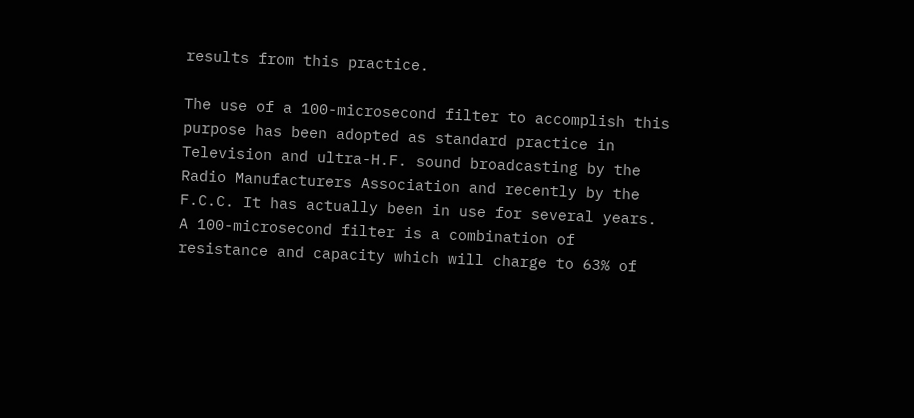results from this practice.

The use of a 100-microsecond filter to accomplish this purpose has been adopted as standard practice in Television and ultra-H.F. sound broadcasting by the Radio Manufacturers Association and recently by the F.C.C. It has actually been in use for several years. A 100-microsecond filter is a combination of resistance and capacity which will charge to 63% of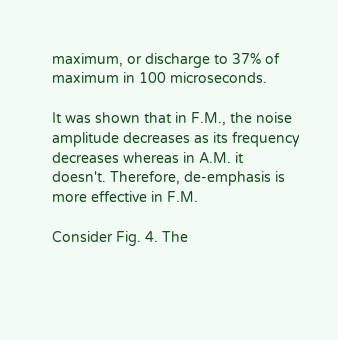maximum, or discharge to 37% of maximum in 100 microseconds.

It was shown that in F.M., the noise amplitude decreases as its frequency decreases whereas in A.M. it doesn't. Therefore, de-emphasis is more effective in F.M.

Consider Fig. 4. The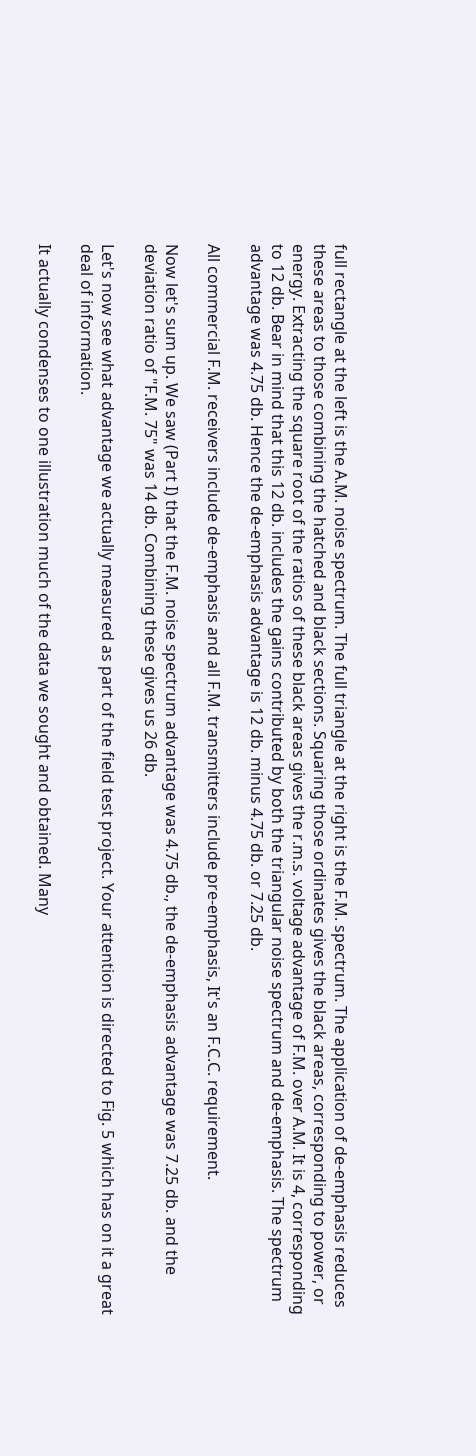full rectangle at the left is the A.M. noise spectrum. The full triangle at the right is the F.M. spectrum. The application of de-emphasis reduces these areas to those combining the hatched and black sections. Squaring those ordinates gives the black areas, corresponding to power, or energy. Extracting the square root of the ratios of these black areas gives the r.m.s. voltage advantage of F.M. over A.M. It is 4, corresponding to 12 db. Bear in mind that this 12 db. includes the gains contributed by both the triangular noise spectrum and de-emphasis. The spectrum advantage was 4.75 db. Hence the de-emphasis advantage is 12 db. minus 4.75 db. or 7.25 db.

All commercial F.M. receivers include de-emphasis and all F.M. transmitters include pre-emphasis, It's an F.C.C. requirement.

Now let's sum up. We saw (Part I) that the F.M. noise spectrum advantage was 4.75 db., the de-emphasis advantage was 7.25 db. and the deviation ratio of "F.M. 75" was 14 db. Combining these gives us 26 db.

Let's now see what advantage we actually measured as part of the field test project. Your attention is directed to Fig. 5 which has on it a great deal of information.

It actually condenses to one illustration much of the data we sought and obtained. Many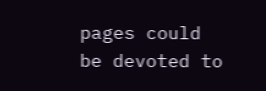pages could be devoted to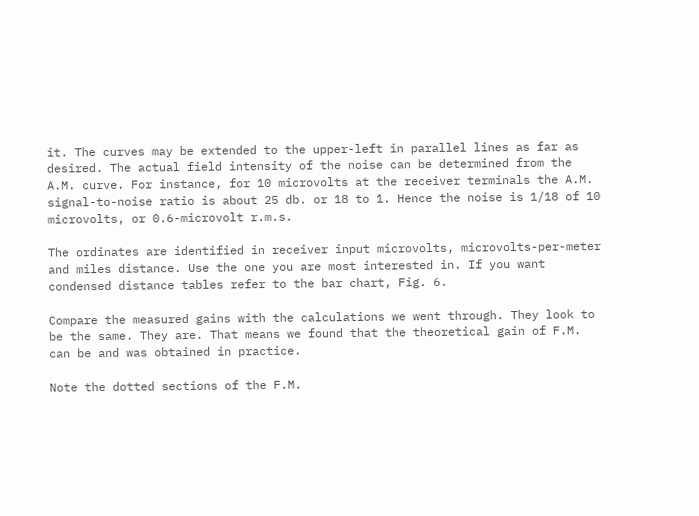it. The curves may be extended to the upper-left in parallel lines as far as desired. The actual field intensity of the noise can be determined from the A.M. curve. For instance, for 10 microvolts at the receiver terminals the A.M. signal-to-noise ratio is about 25 db. or 18 to 1. Hence the noise is 1/18 of 10 microvolts, or 0.6-microvolt r.m.s.

The ordinates are identified in receiver input microvolts, microvolts-per-meter and miles distance. Use the one you are most interested in. If you want condensed distance tables refer to the bar chart, Fig. 6.

Compare the measured gains with the calculations we went through. They look to be the same. They are. That means we found that the theoretical gain of F.M. can be and was obtained in practice.

Note the dotted sections of the F.M.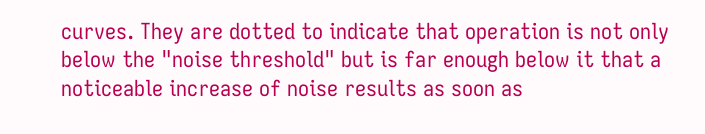curves. They are dotted to indicate that operation is not only below the "noise threshold" but is far enough below it that a noticeable increase of noise results as soon as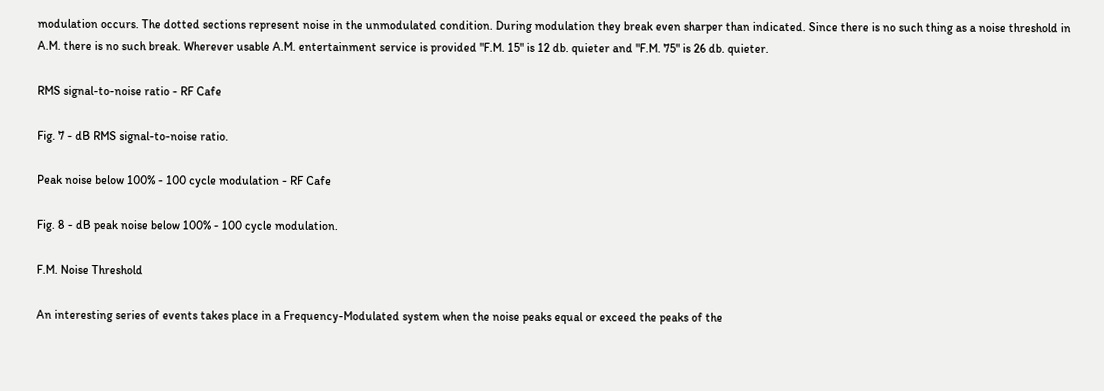modulation occurs. The dotted sections represent noise in the unmodulated condition. During modulation they break even sharper than indicated. Since there is no such thing as a noise threshold in A.M. there is no such break. Wherever usable A.M. entertainment service is provided "F.M. 15" is 12 db. quieter and "F.M. 75" is 26 db. quieter.

RMS signal-to-noise ratio - RF Cafe

Fig. 7 - dB RMS signal-to-noise ratio.

Peak noise below 100% - 100 cycle modulation - RF Cafe

Fig. 8 - dB peak noise below 100% - 100 cycle modulation.

F.M. Noise Threshold

An interesting series of events takes place in a Frequency-Modulated system when the noise peaks equal or exceed the peaks of the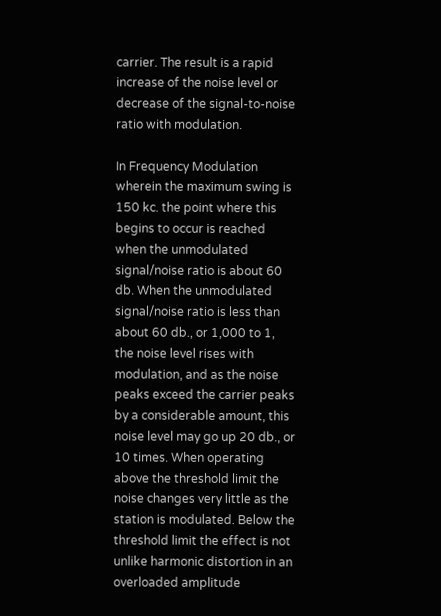carrier. The result is a rapid increase of the noise level or decrease of the signal-to-noise ratio with modulation.

In Frequency Modulation wherein the maximum swing is 150 kc. the point where this begins to occur is reached when the unmodulated signal/noise ratio is about 60 db. When the unmodulated signal/noise ratio is less than about 60 db., or 1,000 to 1, the noise level rises with modulation, and as the noise peaks exceed the carrier peaks by a considerable amount, this noise level may go up 20 db., or 10 times. When operating above the threshold limit the noise changes very little as the station is modulated. Below the threshold limit the effect is not unlike harmonic distortion in an overloaded amplitude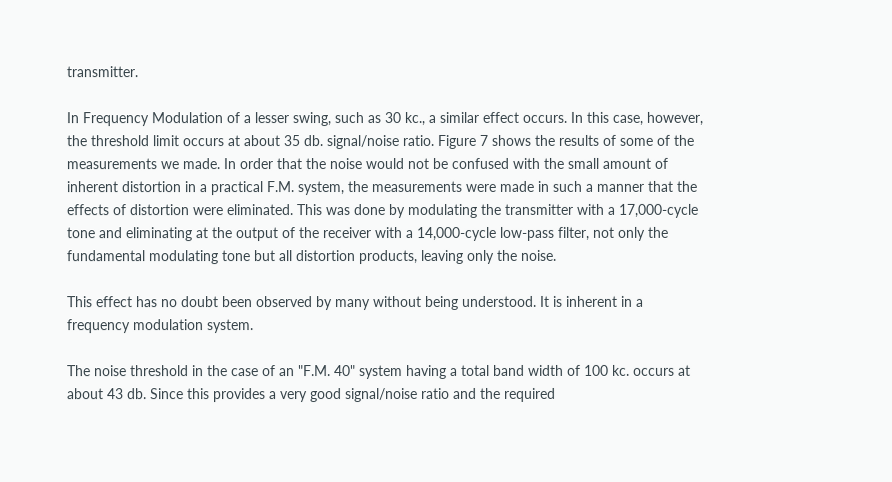transmitter.

In Frequency Modulation of a lesser swing, such as 30 kc., a similar effect occurs. In this case, however, the threshold limit occurs at about 35 db. signal/noise ratio. Figure 7 shows the results of some of the measurements we made. In order that the noise would not be confused with the small amount of inherent distortion in a practical F.M. system, the measurements were made in such a manner that the effects of distortion were eliminated. This was done by modulating the transmitter with a 17,000-cycle tone and eliminating at the output of the receiver with a 14,000-cycle low-pass filter, not only the fundamental modulating tone but all distortion products, leaving only the noise.

This effect has no doubt been observed by many without being understood. It is inherent in a frequency modulation system.

The noise threshold in the case of an "F.M. 40" system having a total band width of 100 kc. occurs at about 43 db. Since this provides a very good signal/noise ratio and the required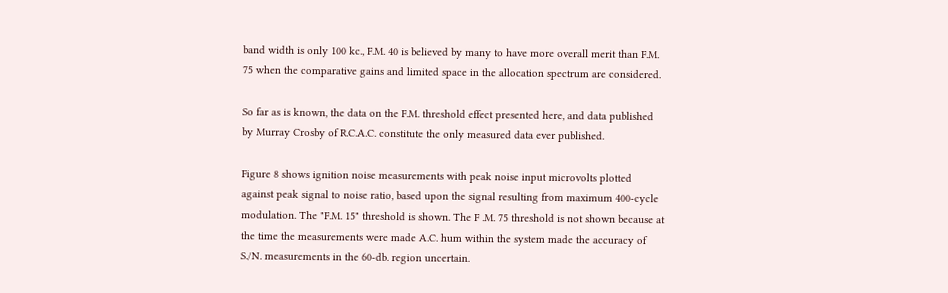band width is only 100 kc., F.M. 40 is believed by many to have more overall merit than F.M. 75 when the comparative gains and limited space in the allocation spectrum are considered.

So far as is known, the data on the F.M. threshold effect presented here, and data published by Murray Crosby of R.C.A.C. constitute the only measured data ever published.

Figure 8 shows ignition noise measurements with peak noise input microvolts plotted against peak signal to noise ratio, based upon the signal resulting from maximum 400-cycle modulation. The "F.M. 15" threshold is shown. The F .M. 75 threshold is not shown because at the time the measurements were made A.C. hum within the system made the accuracy of S./N. measurements in the 60-db. region uncertain.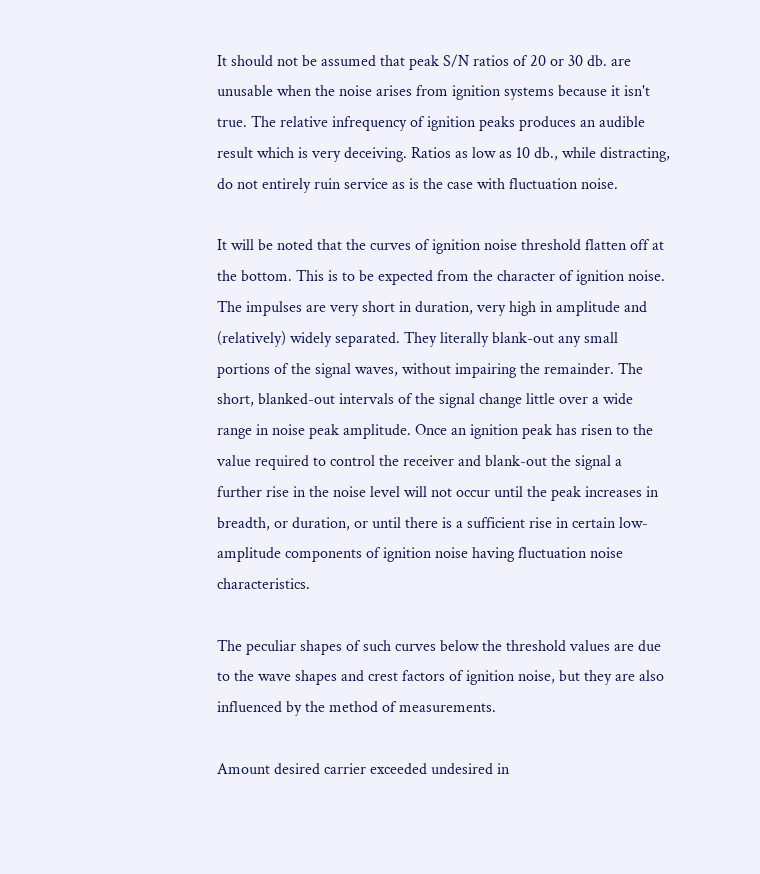It should not be assumed that peak S/N ratios of 20 or 30 db. are unusable when the noise arises from ignition systems because it isn't true. The relative infrequency of ignition peaks produces an audible result which is very deceiving. Ratios as low as 10 db., while distracting, do not entirely ruin service as is the case with fluctuation noise.

It will be noted that the curves of ignition noise threshold flatten off at the bottom. This is to be expected from the character of ignition noise. The impulses are very short in duration, very high in amplitude and (relatively) widely separated. They literally blank-out any small portions of the signal waves, without impairing the remainder. The short, blanked-out intervals of the signal change little over a wide range in noise peak amplitude. Once an ignition peak has risen to the value required to control the receiver and blank-out the signal a further rise in the noise level will not occur until the peak increases in breadth, or duration, or until there is a sufficient rise in certain low-amplitude components of ignition noise having fluctuation noise characteristics.

The peculiar shapes of such curves below the threshold values are due to the wave shapes and crest factors of ignition noise, but they are also influenced by the method of measurements.

Amount desired carrier exceeded undesired in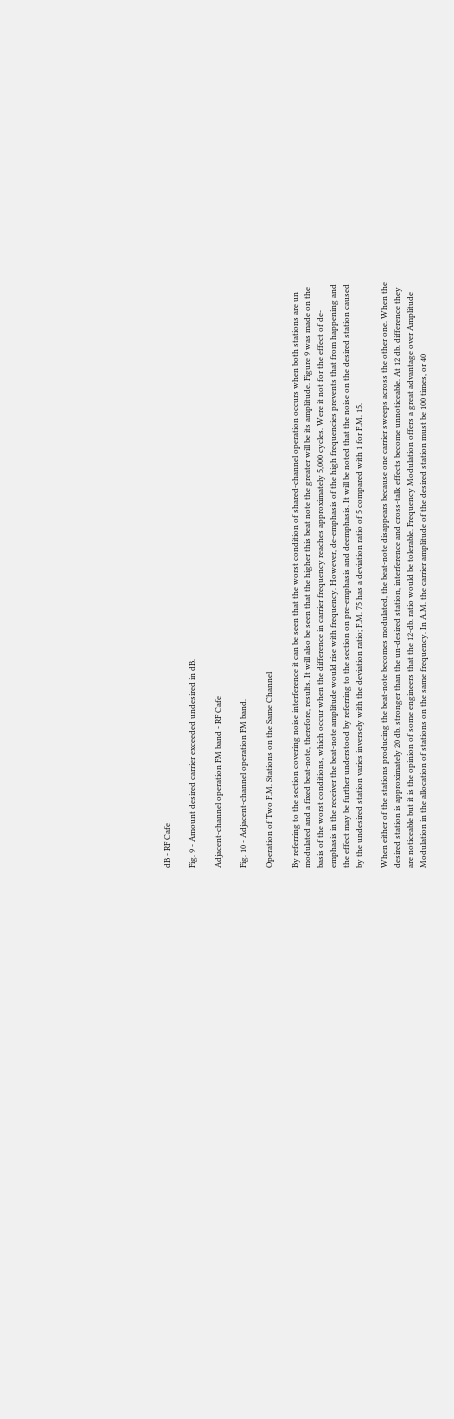dB - RF Cafe

Fig. 9 - Amount desired carrier exceeded undesired in dB.

Adjacent-channel operation FM band - RF Cafe

Fig. 10 - Adjacent-channel operation FM band.

Operation of Two F.M. Stations on the Same Channel

By referring to the section covering noise interference it can be seen that the worst condition of shared-channel operation occurs when both stations are un modulated and a fixed beat-note, therefore, results. It will also be seen that the higher this beat note the greater will be its amplitude. Figure 9 was made on the basis of the worst conditions, which occur when the difference in carrier frequency reaches approximately 5,000 cycles. Were it not for the effect of de-emphasis in the receiver the beat-note amplitude would rise with frequency. However, de-emphasis of the high frequencies prevents that from happening and the effect may be further understood by referring to the section on pre-emphasis and deemphasis. It will be noted that the noise on the desired station caused by the undesired station varies inversely with the deviation ratio; F.M. 75 has a deviation ratio of 5 compared with 1 for F.M. 15.

When either of the stations producing the beat-note becomes modulated, the beat-note disappears because one carrier sweeps across the other one. When the desired station is approximately 20 db. stronger than the un-desired station, interference and cross-talk effects become unnoticeable. At 12 db. difference they are noticeable but it is the opinion of some engineers that the 12-db. ratio would be tolerable. Frequency Modulation offers a great advantage over Amplitude Modulation in the allocation of stations on the same frequency. In A.M. the carrier amplitude of the desired station must be 100 times, or 40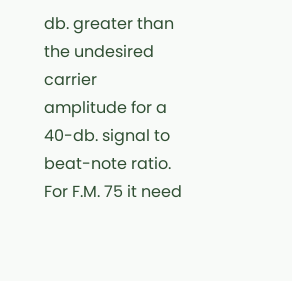db. greater than the undesired carrier amplitude for a 40-db. signal to beat-note ratio. For F.M. 75 it need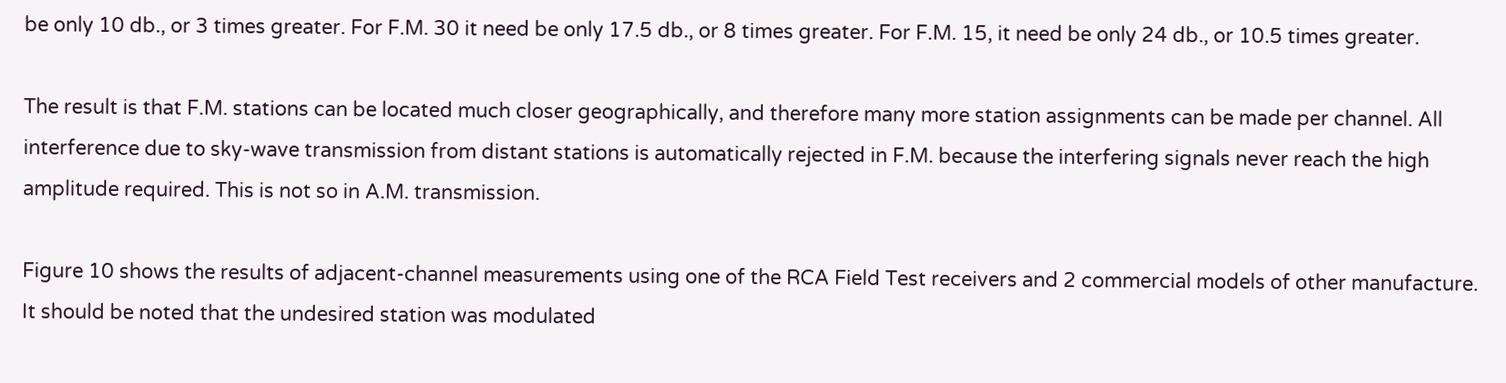be only 10 db., or 3 times greater. For F.M. 30 it need be only 17.5 db., or 8 times greater. For F.M. 15, it need be only 24 db., or 10.5 times greater.

The result is that F.M. stations can be located much closer geographically, and therefore many more station assignments can be made per channel. All interference due to sky-wave transmission from distant stations is automatically rejected in F.M. because the interfering signals never reach the high amplitude required. This is not so in A.M. transmission.

Figure 10 shows the results of adjacent-channel measurements using one of the RCA Field Test receivers and 2 commercial models of other manufacture. It should be noted that the undesired station was modulated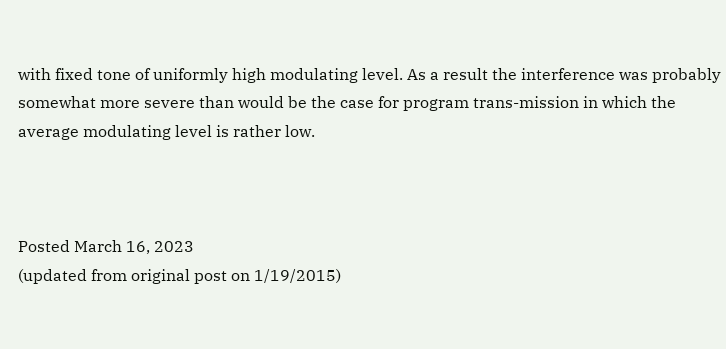with fixed tone of uniformly high modulating level. As a result the interference was probably somewhat more severe than would be the case for program trans-mission in which the average modulating level is rather low.



Posted March 16, 2023
(updated from original post on 1/19/2015)